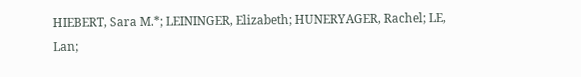HIEBERT, Sara M.*; LEININGER, Elizabeth; HUNERYAGER, Rachel; LE, Lan;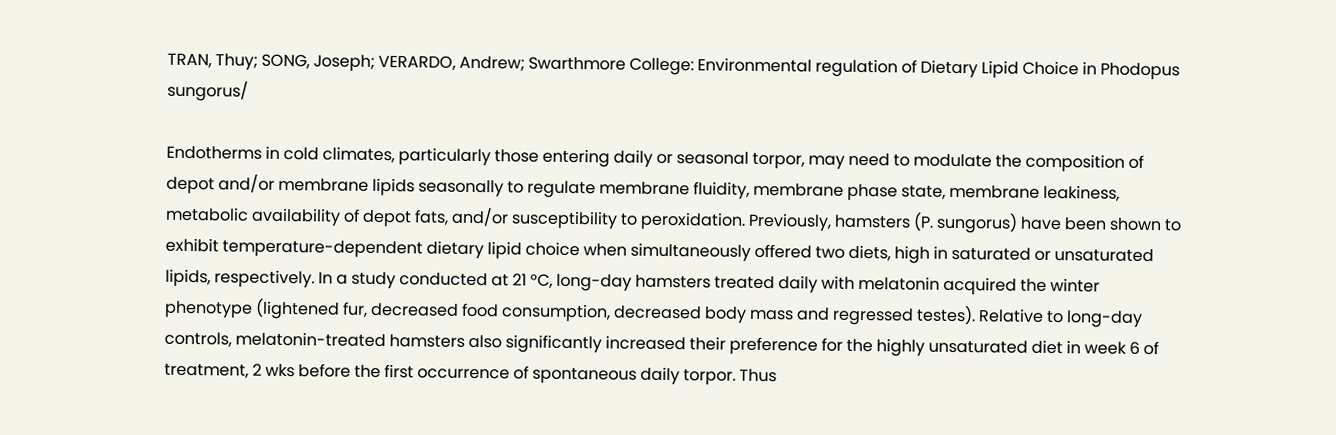TRAN, Thuy; SONG, Joseph; VERARDO, Andrew; Swarthmore College: Environmental regulation of Dietary Lipid Choice in Phodopus sungorus/

Endotherms in cold climates, particularly those entering daily or seasonal torpor, may need to modulate the composition of depot and/or membrane lipids seasonally to regulate membrane fluidity, membrane phase state, membrane leakiness, metabolic availability of depot fats, and/or susceptibility to peroxidation. Previously, hamsters (P. sungorus) have been shown to exhibit temperature-dependent dietary lipid choice when simultaneously offered two diets, high in saturated or unsaturated lipids, respectively. In a study conducted at 21 °C, long-day hamsters treated daily with melatonin acquired the winter phenotype (lightened fur, decreased food consumption, decreased body mass and regressed testes). Relative to long-day controls, melatonin-treated hamsters also significantly increased their preference for the highly unsaturated diet in week 6 of treatment, 2 wks before the first occurrence of spontaneous daily torpor. Thus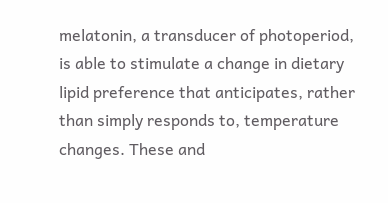melatonin, a transducer of photoperiod, is able to stimulate a change in dietary lipid preference that anticipates, rather than simply responds to, temperature changes. These and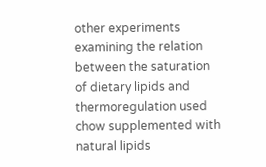other experiments examining the relation between the saturation of dietary lipids and thermoregulation used chow supplemented with natural lipids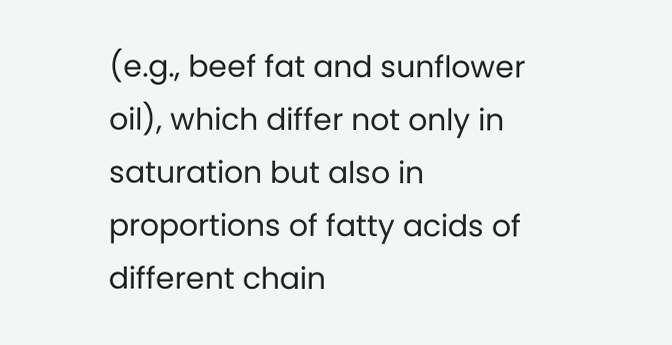(e.g., beef fat and sunflower oil), which differ not only in saturation but also in proportions of fatty acids of different chain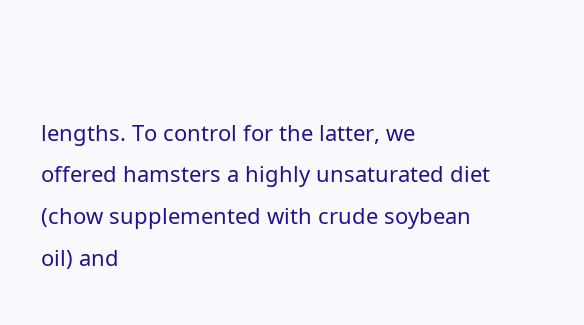lengths. To control for the latter, we offered hamsters a highly unsaturated diet (chow supplemented with crude soybean oil) and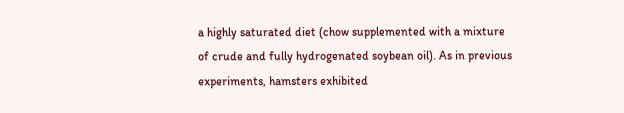a highly saturated diet (chow supplemented with a mixture of crude and fully hydrogenated soybean oil). As in previous experiments, hamsters exhibited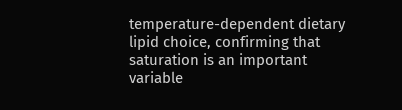temperature-dependent dietary lipid choice, confirming that saturation is an important variable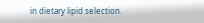in dietary lipid selection.